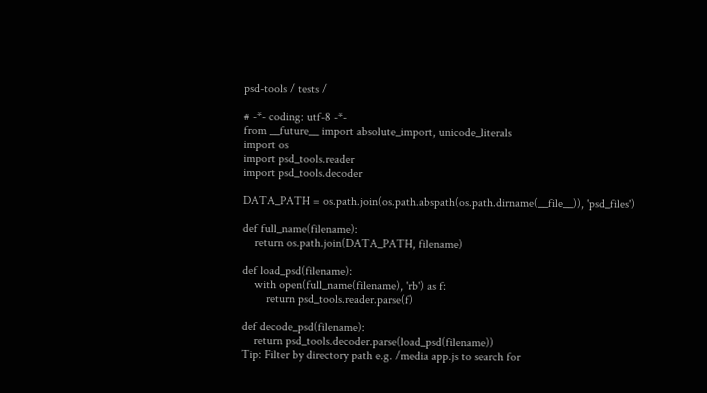psd-tools / tests /

# -*- coding: utf-8 -*-
from __future__ import absolute_import, unicode_literals
import os
import psd_tools.reader
import psd_tools.decoder

DATA_PATH = os.path.join(os.path.abspath(os.path.dirname(__file__)), 'psd_files')

def full_name(filename):
    return os.path.join(DATA_PATH, filename)

def load_psd(filename):
    with open(full_name(filename), 'rb') as f:
        return psd_tools.reader.parse(f)

def decode_psd(filename):
    return psd_tools.decoder.parse(load_psd(filename))
Tip: Filter by directory path e.g. /media app.js to search for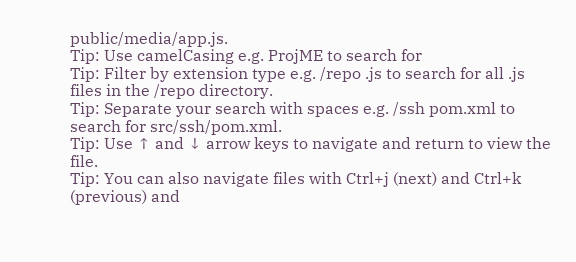public/media/app.js.
Tip: Use camelCasing e.g. ProjME to search for
Tip: Filter by extension type e.g. /repo .js to search for all .js files in the /repo directory.
Tip: Separate your search with spaces e.g. /ssh pom.xml to search for src/ssh/pom.xml.
Tip: Use ↑ and ↓ arrow keys to navigate and return to view the file.
Tip: You can also navigate files with Ctrl+j (next) and Ctrl+k (previous) and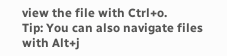view the file with Ctrl+o.
Tip: You can also navigate files with Alt+j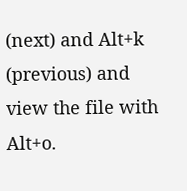(next) and Alt+k (previous) and view the file with Alt+o.